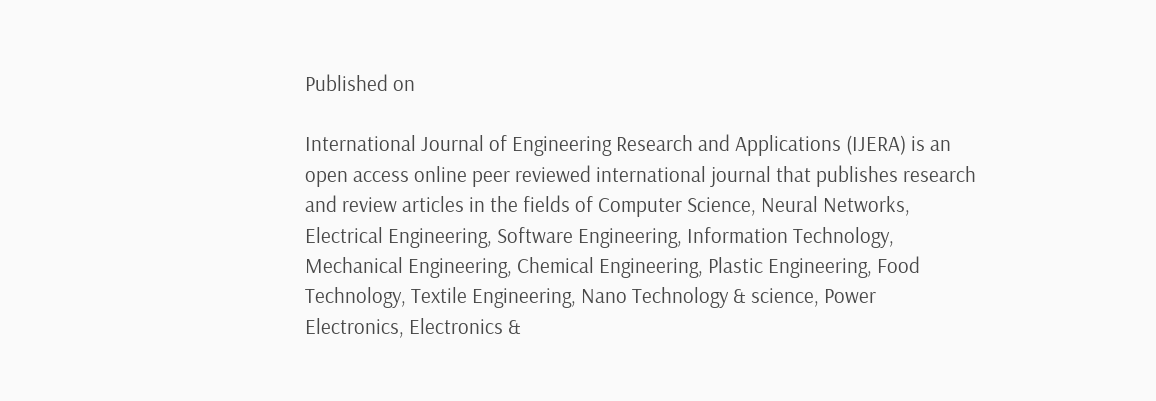Published on

International Journal of Engineering Research and Applications (IJERA) is an open access online peer reviewed international journal that publishes research and review articles in the fields of Computer Science, Neural Networks, Electrical Engineering, Software Engineering, Information Technology, Mechanical Engineering, Chemical Engineering, Plastic Engineering, Food Technology, Textile Engineering, Nano Technology & science, Power Electronics, Electronics &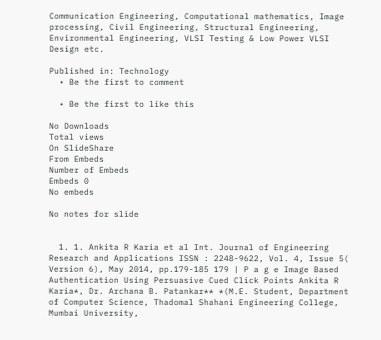Communication Engineering, Computational mathematics, Image processing, Civil Engineering, Structural Engineering, Environmental Engineering, VLSI Testing & Low Power VLSI Design etc.

Published in: Technology
  • Be the first to comment

  • Be the first to like this

No Downloads
Total views
On SlideShare
From Embeds
Number of Embeds
Embeds 0
No embeds

No notes for slide


  1. 1. Ankita R Karia et al Int. Journal of Engineering Research and Applications ISSN : 2248-9622, Vol. 4, Issue 5( Version 6), May 2014, pp.179-185 179 | P a g e Image Based Authentication Using Persuasive Cued Click Points Ankita R Karia*, Dr. Archana B. Patankar** *(M.E. Student, Department of Computer Science, Thadomal Shahani Engineering College, Mumbai University,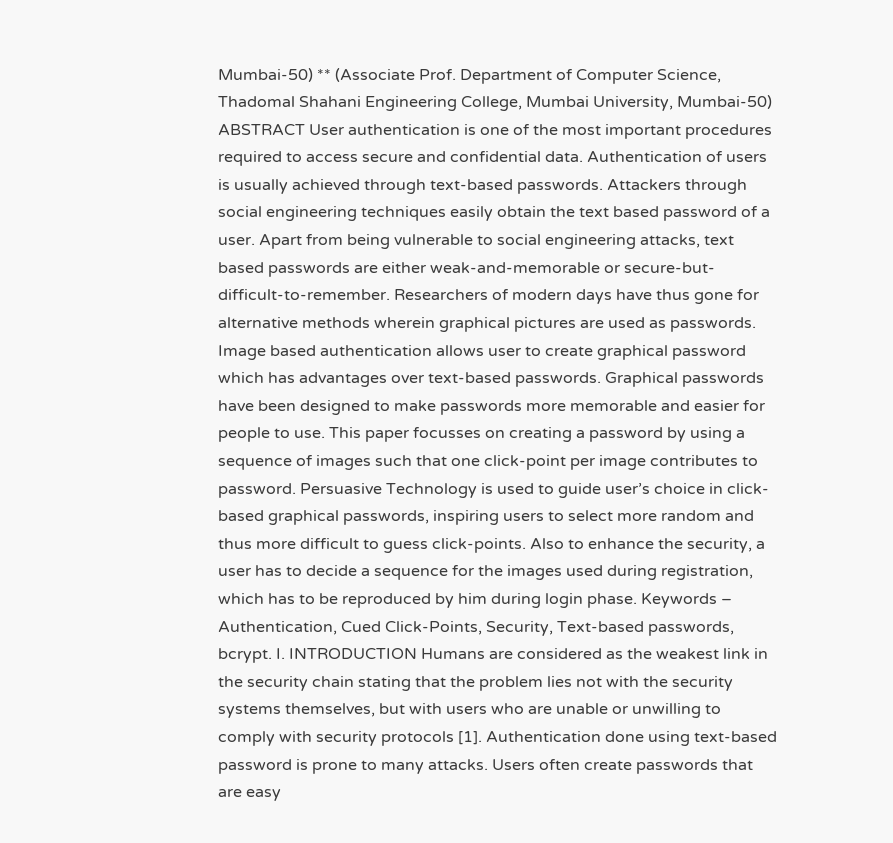Mumbai-50) ** (Associate Prof. Department of Computer Science, Thadomal Shahani Engineering College, Mumbai University, Mumbai-50) ABSTRACT User authentication is one of the most important procedures required to access secure and confidential data. Authentication of users is usually achieved through text-based passwords. Attackers through social engineering techniques easily obtain the text based password of a user. Apart from being vulnerable to social engineering attacks, text based passwords are either weak-and-memorable or secure-but-difficult-to-remember. Researchers of modern days have thus gone for alternative methods wherein graphical pictures are used as passwords. Image based authentication allows user to create graphical password which has advantages over text-based passwords. Graphical passwords have been designed to make passwords more memorable and easier for people to use. This paper focusses on creating a password by using a sequence of images such that one click-point per image contributes to password. Persuasive Technology is used to guide user’s choice in click-based graphical passwords, inspiring users to select more random and thus more difficult to guess click-points. Also to enhance the security, a user has to decide a sequence for the images used during registration, which has to be reproduced by him during login phase. Keywords – Authentication, Cued Click-Points, Security, Text-based passwords, bcrypt. I. INTRODUCTION Humans are considered as the weakest link in the security chain stating that the problem lies not with the security systems themselves, but with users who are unable or unwilling to comply with security protocols [1]. Authentication done using text-based password is prone to many attacks. Users often create passwords that are easy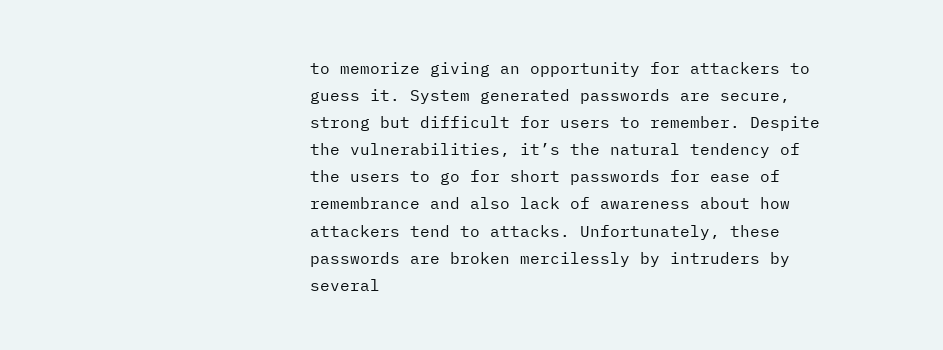to memorize giving an opportunity for attackers to guess it. System generated passwords are secure, strong but difficult for users to remember. Despite the vulnerabilities, it’s the natural tendency of the users to go for short passwords for ease of remembrance and also lack of awareness about how attackers tend to attacks. Unfortunately, these passwords are broken mercilessly by intruders by several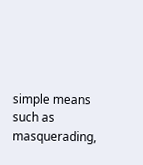simple means such as masquerading,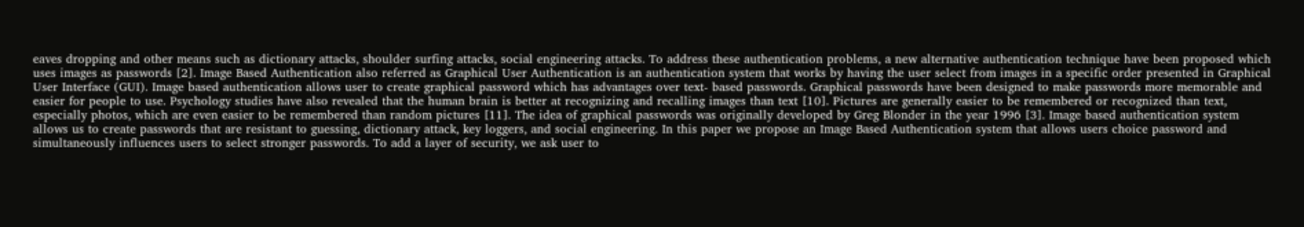eaves dropping and other means such as dictionary attacks, shoulder surfing attacks, social engineering attacks. To address these authentication problems, a new alternative authentication technique have been proposed which uses images as passwords [2]. Image Based Authentication also referred as Graphical User Authentication is an authentication system that works by having the user select from images in a specific order presented in Graphical User Interface (GUI). Image based authentication allows user to create graphical password which has advantages over text- based passwords. Graphical passwords have been designed to make passwords more memorable and easier for people to use. Psychology studies have also revealed that the human brain is better at recognizing and recalling images than text [10]. Pictures are generally easier to be remembered or recognized than text, especially photos, which are even easier to be remembered than random pictures [11]. The idea of graphical passwords was originally developed by Greg Blonder in the year 1996 [3]. Image based authentication system allows us to create passwords that are resistant to guessing, dictionary attack, key loggers, and social engineering. In this paper we propose an Image Based Authentication system that allows users choice password and simultaneously influences users to select stronger passwords. To add a layer of security, we ask user to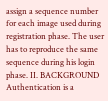assign a sequence number for each image used during registration phase. The user has to reproduce the same sequence during his login phase. II. BACKGROUND Authentication is a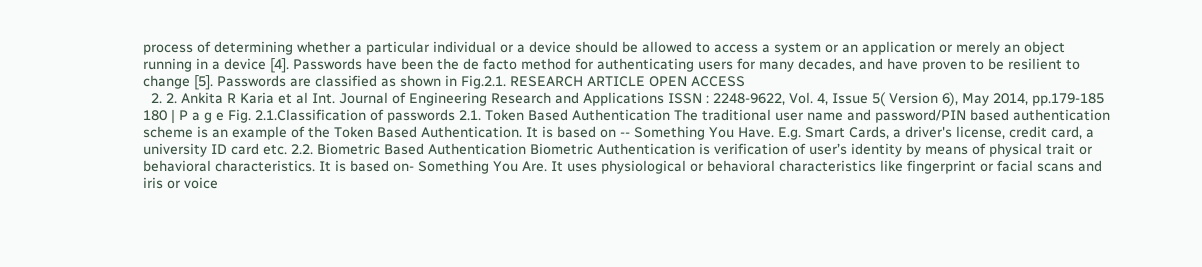process of determining whether a particular individual or a device should be allowed to access a system or an application or merely an object running in a device [4]. Passwords have been the de facto method for authenticating users for many decades, and have proven to be resilient to change [5]. Passwords are classified as shown in Fig.2.1. RESEARCH ARTICLE OPEN ACCESS
  2. 2. Ankita R Karia et al Int. Journal of Engineering Research and Applications ISSN : 2248-9622, Vol. 4, Issue 5( Version 6), May 2014, pp.179-185 180 | P a g e Fig. 2.1.Classification of passwords 2.1. Token Based Authentication The traditional user name and password/PIN based authentication scheme is an example of the Token Based Authentication. It is based on -- Something You Have. E.g. Smart Cards, a driver's license, credit card, a university ID card etc. 2.2. Biometric Based Authentication Biometric Authentication is verification of user’s identity by means of physical trait or behavioral characteristics. It is based on- Something You Are. It uses physiological or behavioral characteristics like fingerprint or facial scans and iris or voice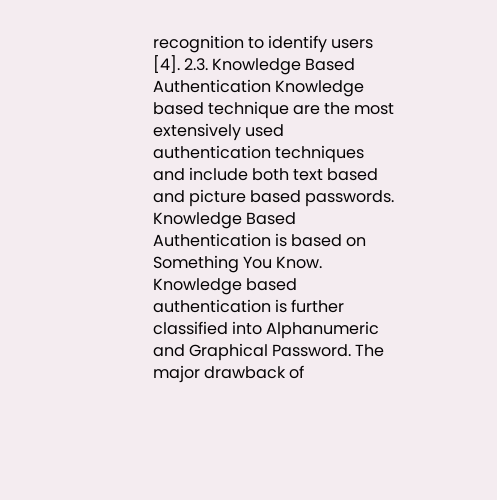recognition to identify users [4]. 2.3. Knowledge Based Authentication Knowledge based technique are the most extensively used authentication techniques and include both text based and picture based passwords. Knowledge Based Authentication is based on Something You Know. Knowledge based authentication is further classified into Alphanumeric and Graphical Password. The major drawback of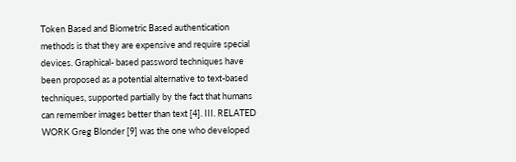Token Based and Biometric Based authentication methods is that they are expensive and require special devices. Graphical- based password techniques have been proposed as a potential alternative to text-based techniques, supported partially by the fact that humans can remember images better than text [4]. III. RELATED WORK Greg Blonder [9] was the one who developed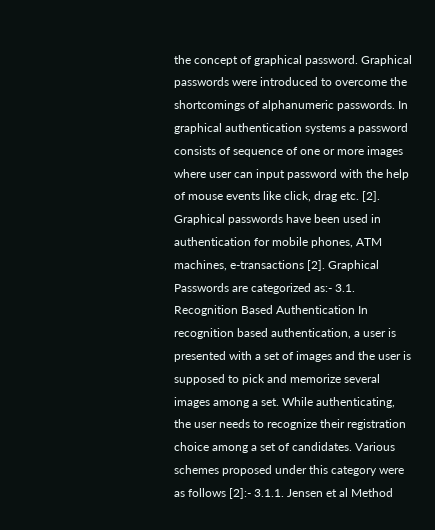the concept of graphical password. Graphical passwords were introduced to overcome the shortcomings of alphanumeric passwords. In graphical authentication systems a password consists of sequence of one or more images where user can input password with the help of mouse events like click, drag etc. [2]. Graphical passwords have been used in authentication for mobile phones, ATM machines, e-transactions [2]. Graphical Passwords are categorized as:- 3.1. Recognition Based Authentication In recognition based authentication, a user is presented with a set of images and the user is supposed to pick and memorize several images among a set. While authenticating, the user needs to recognize their registration choice among a set of candidates. Various schemes proposed under this category were as follows [2]:- 3.1.1. Jensen et al Method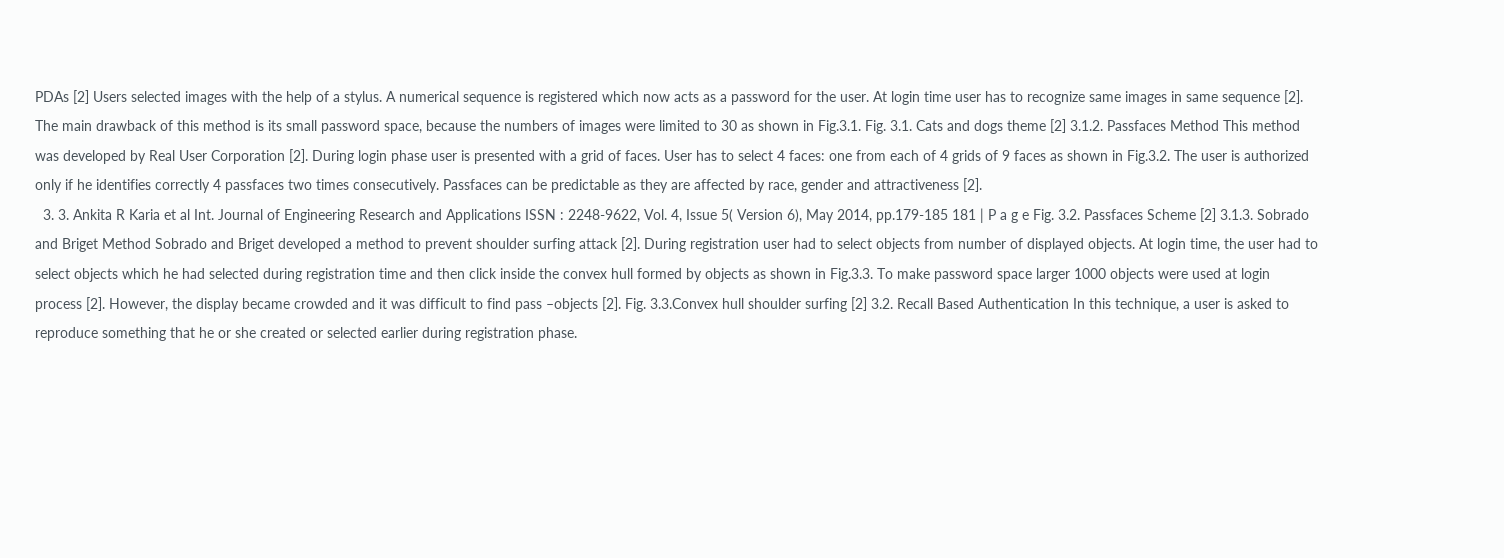PDAs [2] Users selected images with the help of a stylus. A numerical sequence is registered which now acts as a password for the user. At login time user has to recognize same images in same sequence [2]. The main drawback of this method is its small password space, because the numbers of images were limited to 30 as shown in Fig.3.1. Fig. 3.1. Cats and dogs theme [2] 3.1.2. Passfaces Method This method was developed by Real User Corporation [2]. During login phase user is presented with a grid of faces. User has to select 4 faces: one from each of 4 grids of 9 faces as shown in Fig.3.2. The user is authorized only if he identifies correctly 4 passfaces two times consecutively. Passfaces can be predictable as they are affected by race, gender and attractiveness [2].
  3. 3. Ankita R Karia et al Int. Journal of Engineering Research and Applications ISSN : 2248-9622, Vol. 4, Issue 5( Version 6), May 2014, pp.179-185 181 | P a g e Fig. 3.2. Passfaces Scheme [2] 3.1.3. Sobrado and Briget Method Sobrado and Briget developed a method to prevent shoulder surfing attack [2]. During registration user had to select objects from number of displayed objects. At login time, the user had to select objects which he had selected during registration time and then click inside the convex hull formed by objects as shown in Fig.3.3. To make password space larger 1000 objects were used at login process [2]. However, the display became crowded and it was difficult to find pass –objects [2]. Fig. 3.3.Convex hull shoulder surfing [2] 3.2. Recall Based Authentication In this technique, a user is asked to reproduce something that he or she created or selected earlier during registration phase.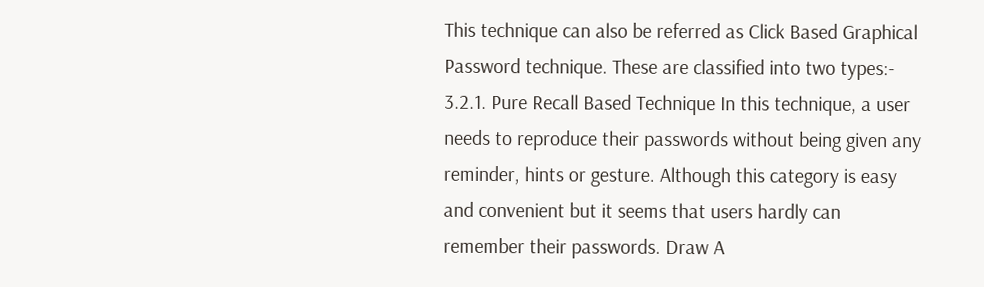This technique can also be referred as Click Based Graphical Password technique. These are classified into two types:- 3.2.1. Pure Recall Based Technique In this technique, a user needs to reproduce their passwords without being given any reminder, hints or gesture. Although this category is easy and convenient but it seems that users hardly can remember their passwords. Draw A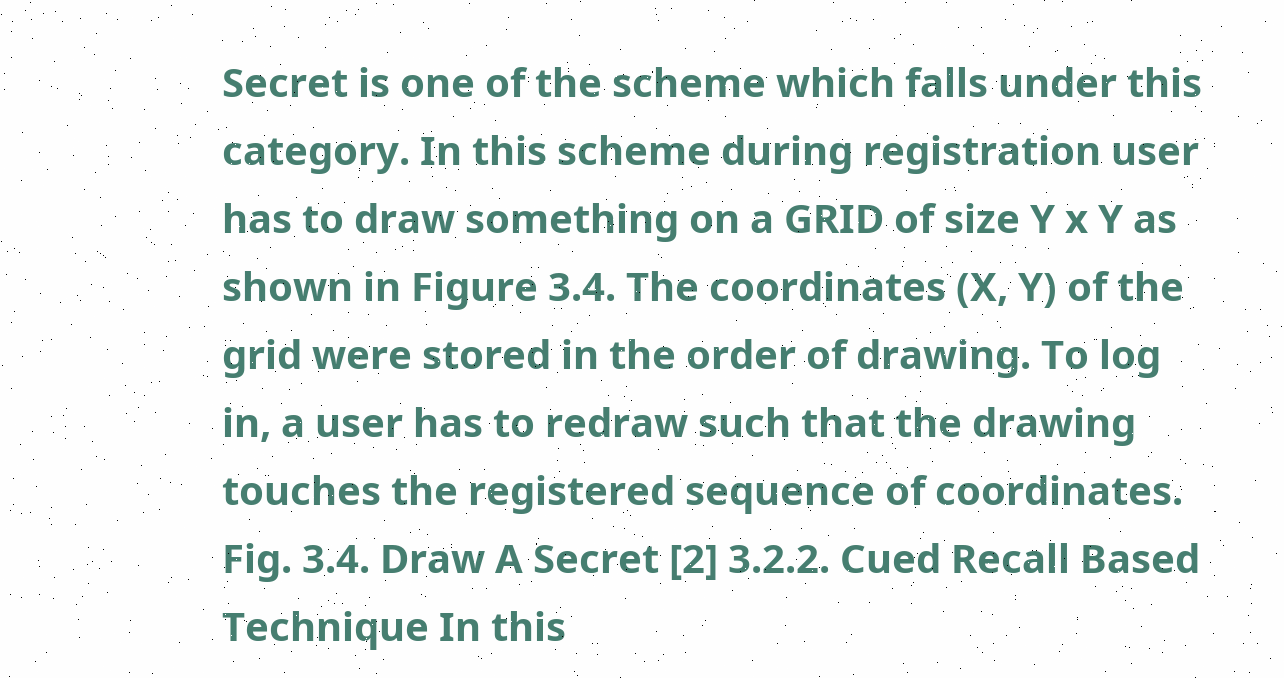Secret is one of the scheme which falls under this category. In this scheme during registration user has to draw something on a GRID of size Y x Y as shown in Figure 3.4. The coordinates (X, Y) of the grid were stored in the order of drawing. To log in, a user has to redraw such that the drawing touches the registered sequence of coordinates. Fig. 3.4. Draw A Secret [2] 3.2.2. Cued Recall Based Technique In this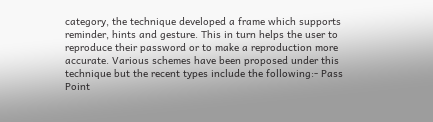category, the technique developed a frame which supports reminder, hints and gesture. This in turn helps the user to reproduce their password or to make a reproduction more accurate. Various schemes have been proposed under this technique but the recent types include the following:- Pass Point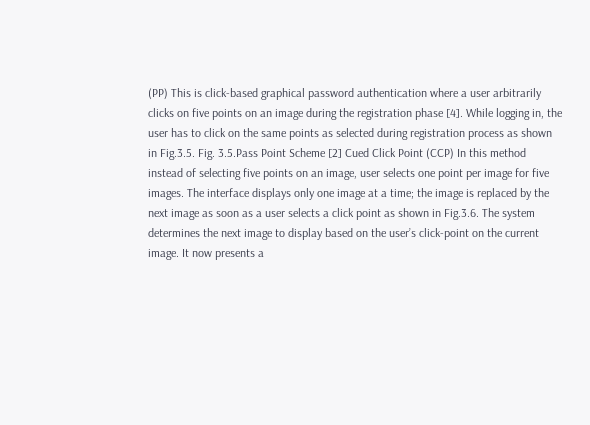(PP) This is click-based graphical password authentication where a user arbitrarily clicks on five points on an image during the registration phase [4]. While logging in, the user has to click on the same points as selected during registration process as shown in Fig.3.5. Fig. 3.5.Pass Point Scheme [2] Cued Click Point (CCP) In this method instead of selecting five points on an image, user selects one point per image for five images. The interface displays only one image at a time; the image is replaced by the next image as soon as a user selects a click point as shown in Fig.3.6. The system determines the next image to display based on the user’s click-point on the current image. It now presents a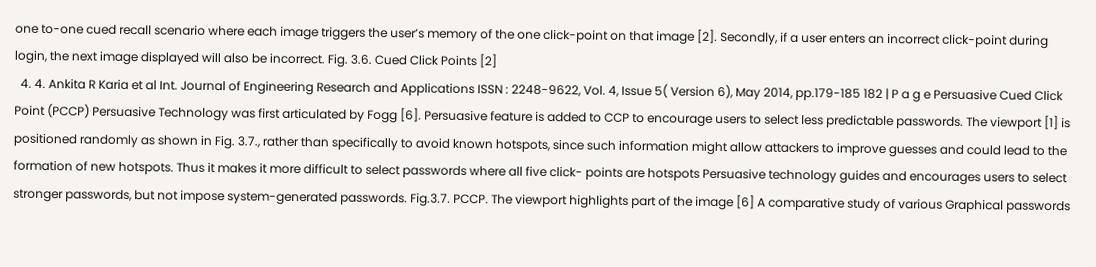one to-one cued recall scenario where each image triggers the user’s memory of the one click-point on that image [2]. Secondly, if a user enters an incorrect click-point during login, the next image displayed will also be incorrect. Fig. 3.6. Cued Click Points [2]
  4. 4. Ankita R Karia et al Int. Journal of Engineering Research and Applications ISSN : 2248-9622, Vol. 4, Issue 5( Version 6), May 2014, pp.179-185 182 | P a g e Persuasive Cued Click Point (PCCP) Persuasive Technology was first articulated by Fogg [6]. Persuasive feature is added to CCP to encourage users to select less predictable passwords. The viewport [1] is positioned randomly as shown in Fig. 3.7., rather than specifically to avoid known hotspots, since such information might allow attackers to improve guesses and could lead to the formation of new hotspots. Thus it makes it more difficult to select passwords where all five click- points are hotspots Persuasive technology guides and encourages users to select stronger passwords, but not impose system-generated passwords. Fig.3.7. PCCP. The viewport highlights part of the image [6] A comparative study of various Graphical passwords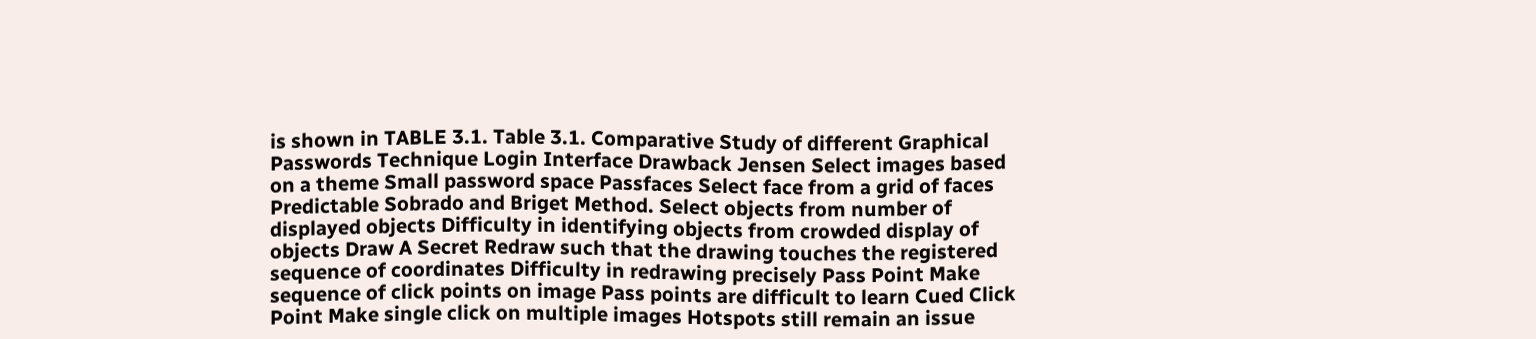is shown in TABLE 3.1. Table 3.1. Comparative Study of different Graphical Passwords Technique Login Interface Drawback Jensen Select images based on a theme Small password space Passfaces Select face from a grid of faces Predictable Sobrado and Briget Method. Select objects from number of displayed objects Difficulty in identifying objects from crowded display of objects Draw A Secret Redraw such that the drawing touches the registered sequence of coordinates Difficulty in redrawing precisely Pass Point Make sequence of click points on image Pass points are difficult to learn Cued Click Point Make single click on multiple images Hotspots still remain an issue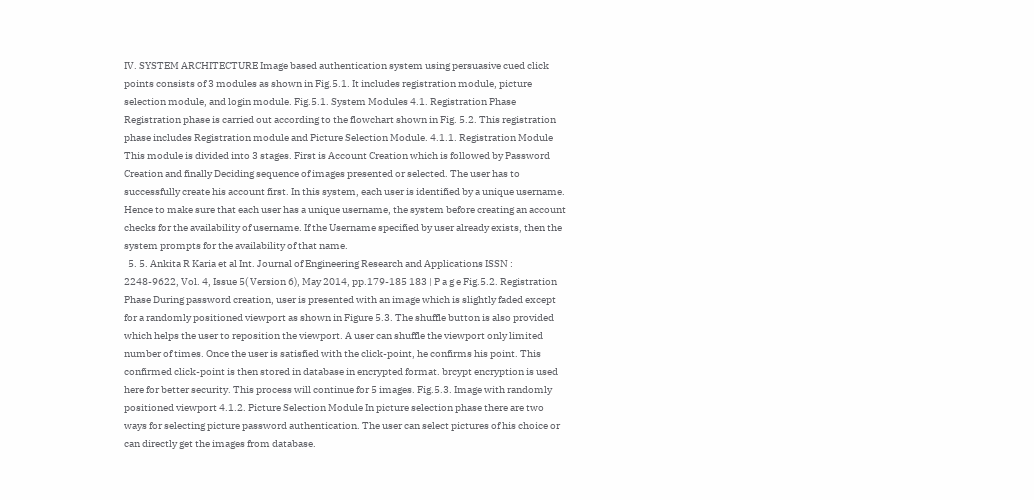IV. SYSTEM ARCHITECTURE Image based authentication system using persuasive cued click points consists of 3 modules as shown in Fig.5.1. It includes registration module, picture selection module, and login module. Fig.5.1. System Modules 4.1. Registration Phase Registration phase is carried out according to the flowchart shown in Fig. 5.2. This registration phase includes Registration module and Picture Selection Module. 4.1.1. Registration Module This module is divided into 3 stages. First is Account Creation which is followed by Password Creation and finally Deciding sequence of images presented or selected. The user has to successfully create his account first. In this system, each user is identified by a unique username. Hence to make sure that each user has a unique username, the system before creating an account checks for the availability of username. If the Username specified by user already exists, then the system prompts for the availability of that name.
  5. 5. Ankita R Karia et al Int. Journal of Engineering Research and Applications ISSN : 2248-9622, Vol. 4, Issue 5( Version 6), May 2014, pp.179-185 183 | P a g e Fig.5.2. Registration Phase During password creation, user is presented with an image which is slightly faded except for a randomly positioned viewport as shown in Figure 5.3. The shuffle button is also provided which helps the user to reposition the viewport. A user can shuffle the viewport only limited number of times. Once the user is satisfied with the click-point, he confirms his point. This confirmed click-point is then stored in database in encrypted format. brcypt encryption is used here for better security. This process will continue for 5 images. Fig.5.3. Image with randomly positioned viewport 4.1.2. Picture Selection Module In picture selection phase there are two ways for selecting picture password authentication. The user can select pictures of his choice or can directly get the images from database.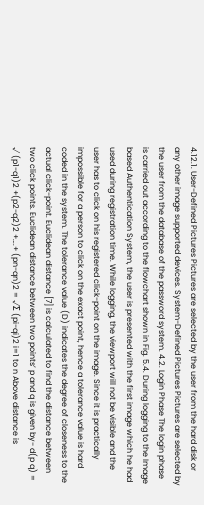4.12.1. User-Defined Pictures Pictures are selected by the user from the hard disk or any other image supported devices. System-Defined Pictures Pictures are selected by the user from the database of the password system. 4.2. Login Phase The login phase is carried out according to the flowchart shown in Fig. 5.4. During logging to the Image based Authentication System, the user is presented with the first image which he had used during registration time. While logging, the viewport will not be visible and the user has to click on his registered click-point on the image. Since it is practically impossible for a person to click on the exact point, hence a tolerance value is hard coded in the system. The tolerance value (D) indicates the degree of closeness to the actual click-point. Euclidean distance [7] is calculated to find the distance between two click points. Euclidean distance between two points’ p and q is given by- d(p q) = √ (p1-q1)2 +(p2-q2)2 +….+ (pn-qn)2 = √Σ (pi-qi)2 i=1 to n Above distance is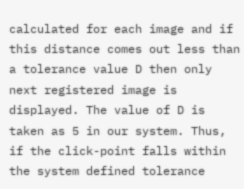calculated for each image and if this distance comes out less than a tolerance value D then only next registered image is displayed. The value of D is taken as 5 in our system. Thus, if the click-point falls within the system defined tolerance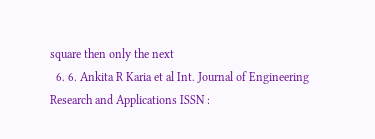square then only the next
  6. 6. Ankita R Karia et al Int. Journal of Engineering Research and Applications ISSN :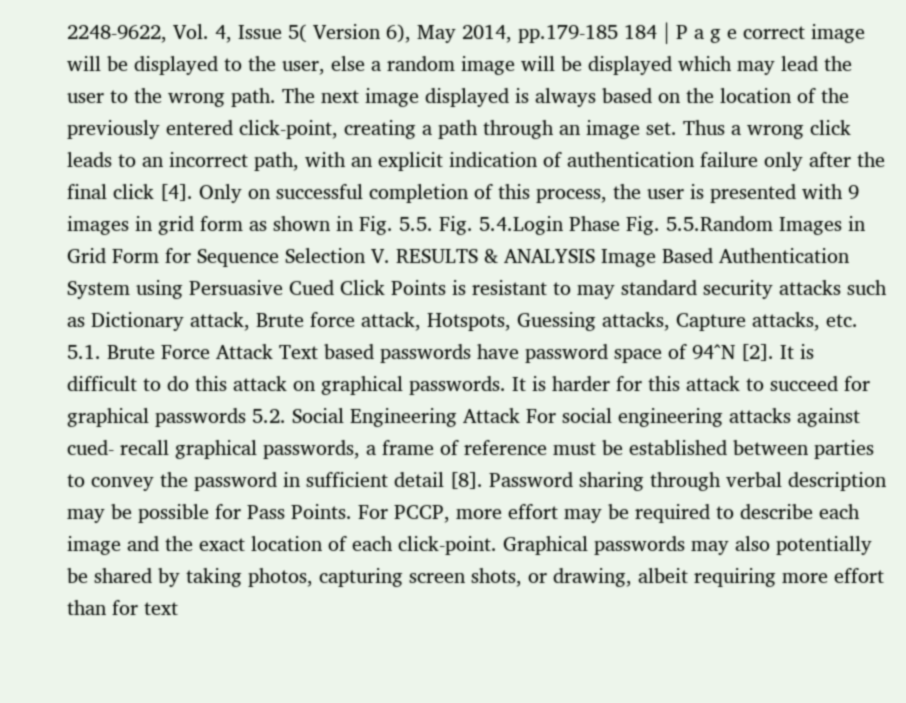2248-9622, Vol. 4, Issue 5( Version 6), May 2014, pp.179-185 184 | P a g e correct image will be displayed to the user, else a random image will be displayed which may lead the user to the wrong path. The next image displayed is always based on the location of the previously entered click-point, creating a path through an image set. Thus a wrong click leads to an incorrect path, with an explicit indication of authentication failure only after the final click [4]. Only on successful completion of this process, the user is presented with 9 images in grid form as shown in Fig. 5.5. Fig. 5.4.Login Phase Fig. 5.5.Random Images in Grid Form for Sequence Selection V. RESULTS & ANALYSIS Image Based Authentication System using Persuasive Cued Click Points is resistant to may standard security attacks such as Dictionary attack, Brute force attack, Hotspots, Guessing attacks, Capture attacks, etc. 5.1. Brute Force Attack Text based passwords have password space of 94^N [2]. It is difficult to do this attack on graphical passwords. It is harder for this attack to succeed for graphical passwords 5.2. Social Engineering Attack For social engineering attacks against cued- recall graphical passwords, a frame of reference must be established between parties to convey the password in sufficient detail [8]. Password sharing through verbal description may be possible for Pass Points. For PCCP, more effort may be required to describe each image and the exact location of each click-point. Graphical passwords may also potentially be shared by taking photos, capturing screen shots, or drawing, albeit requiring more effort than for text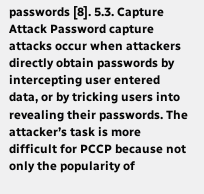passwords [8]. 5.3. Capture Attack Password capture attacks occur when attackers directly obtain passwords by intercepting user entered data, or by tricking users into revealing their passwords. The attacker’s task is more difficult for PCCP because not only the popularity of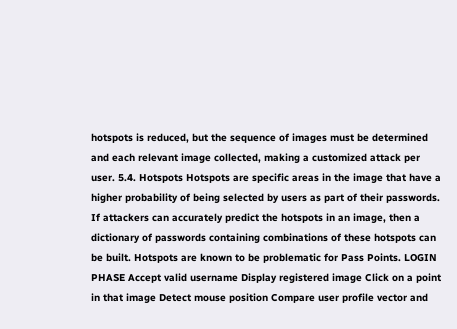hotspots is reduced, but the sequence of images must be determined and each relevant image collected, making a customized attack per user. 5.4. Hotspots Hotspots are specific areas in the image that have a higher probability of being selected by users as part of their passwords. If attackers can accurately predict the hotspots in an image, then a dictionary of passwords containing combinations of these hotspots can be built. Hotspots are known to be problematic for Pass Points. LOGIN PHASE Accept valid username Display registered image Click on a point in that image Detect mouse position Compare user profile vector and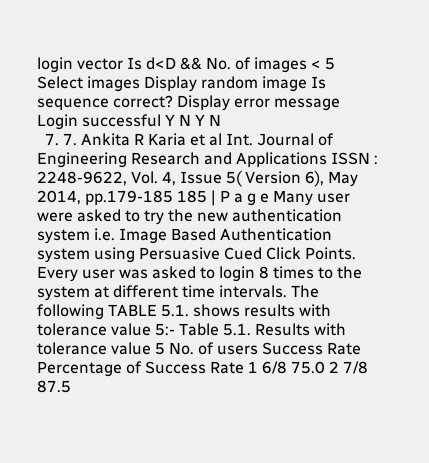login vector Is d<D && No. of images < 5 Select images Display random image Is sequence correct? Display error message Login successful Y N Y N
  7. 7. Ankita R Karia et al Int. Journal of Engineering Research and Applications ISSN : 2248-9622, Vol. 4, Issue 5( Version 6), May 2014, pp.179-185 185 | P a g e Many user were asked to try the new authentication system i.e. Image Based Authentication system using Persuasive Cued Click Points. Every user was asked to login 8 times to the system at different time intervals. The following TABLE 5.1. shows results with tolerance value 5:- Table 5.1. Results with tolerance value 5 No. of users Success Rate Percentage of Success Rate 1 6/8 75.0 2 7/8 87.5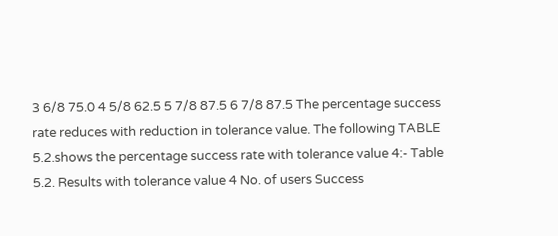3 6/8 75.0 4 5/8 62.5 5 7/8 87.5 6 7/8 87.5 The percentage success rate reduces with reduction in tolerance value. The following TABLE 5.2.shows the percentage success rate with tolerance value 4:- Table 5.2. Results with tolerance value 4 No. of users Success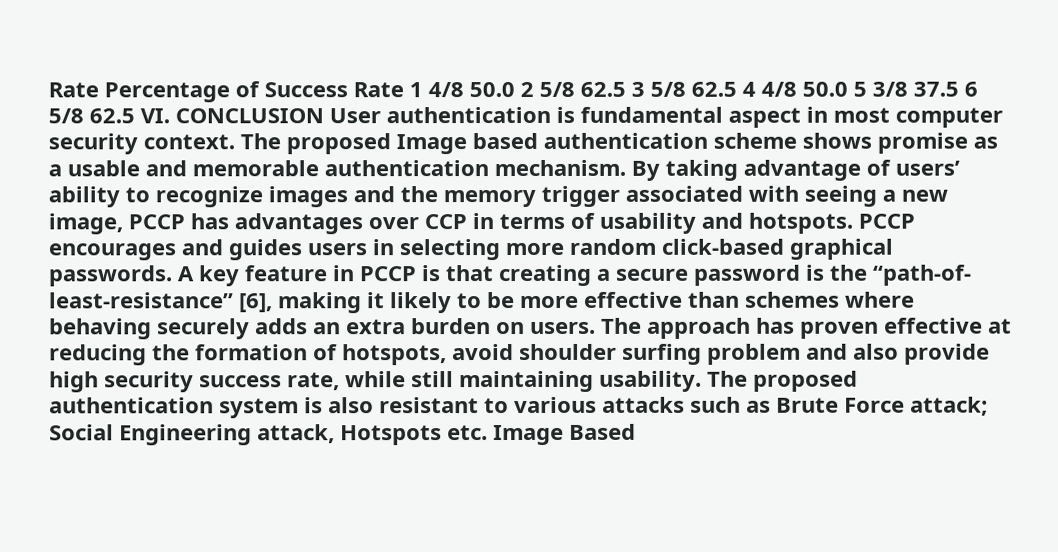Rate Percentage of Success Rate 1 4/8 50.0 2 5/8 62.5 3 5/8 62.5 4 4/8 50.0 5 3/8 37.5 6 5/8 62.5 VI. CONCLUSION User authentication is fundamental aspect in most computer security context. The proposed Image based authentication scheme shows promise as a usable and memorable authentication mechanism. By taking advantage of users’ ability to recognize images and the memory trigger associated with seeing a new image, PCCP has advantages over CCP in terms of usability and hotspots. PCCP encourages and guides users in selecting more random click-based graphical passwords. A key feature in PCCP is that creating a secure password is the “path-of-least-resistance” [6], making it likely to be more effective than schemes where behaving securely adds an extra burden on users. The approach has proven effective at reducing the formation of hotspots, avoid shoulder surfing problem and also provide high security success rate, while still maintaining usability. The proposed authentication system is also resistant to various attacks such as Brute Force attack; Social Engineering attack, Hotspots etc. Image Based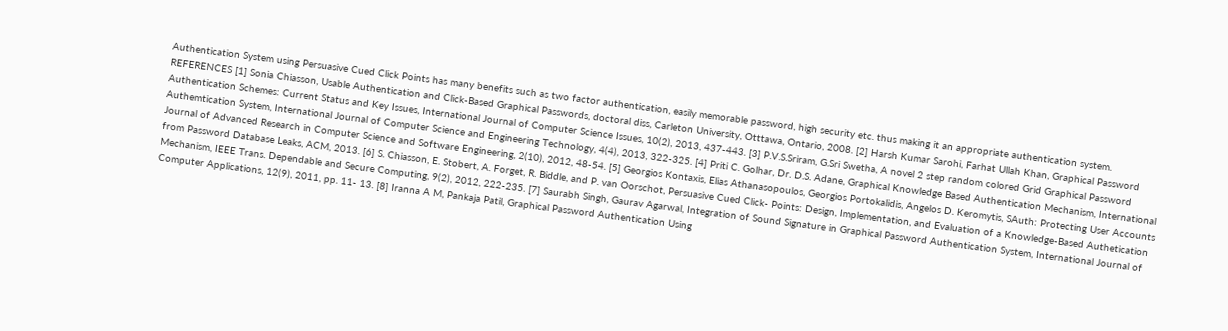Authentication System using Persuasive Cued Click Points has many benefits such as two factor authentication, easily memorable password, high security etc. thus making it an appropriate authentication system. REFERENCES [1] Sonia Chiasson, Usable Authentication and Click-Based Graphical Passwords, doctoral diss, Carleton University, Otttawa, Ontario, 2008. [2] Harsh Kumar Sarohi, Farhat Ullah Khan, Graphical Password Authentication Schemes: Current Status and Key Issues, International Journal of Computer Science Issues, 10(2), 2013, 437-443. [3] P.V.S.Sriram, G.Sri Swetha, A novel 2 step random colored Grid Graphical Password Authemtication System, International Journal of Computer Science and Engineering Technology, 4(4), 2013, 322-325. [4] Priti C. Golhar, Dr. D.S. Adane, Graphical Knowledge Based Authentication Mechanism, International Journal of Advanced Research in Computer Science and Software Engineering, 2(10), 2012, 48-54. [5] Georgios Kontaxis, Elias Athanasopoulos, Georgios Portokalidis, Angelos D. Keromytis, SAuth: Protecting User Accounts from Password Database Leaks, ACM, 2013. [6] S. Chiasson, E. Stobert, A. Forget, R. Biddle, and P. van Oorschot, Persuasive Cued Click- Points: Design, Implementation, and Evaluation of a Knowledge-Based Authetication Mechanism, IEEE Trans. Dependable and Secure Computing, 9(2), 2012, 222-235. [7] Saurabh Singh, Gaurav Agarwal, Integration of Sound Signature in Graphical Password Authentication System, International Journal of Computer Applications, 12(9), 2011, pp. 11- 13. [8] Iranna A M, Pankaja Patil, Graphical Password Authentication Using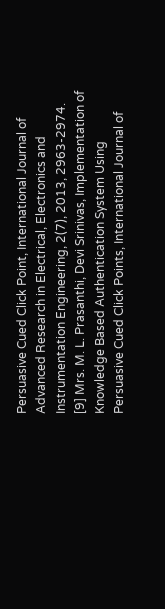Persuasive Cued Click Point, International Journal of Advanced Research in Electrical, Electronics and Instrumentation Engineering, 2(7), 2013, 2963-2974. [9] Mrs. M. L. Prasanthi, Devi Srinivas, Implementation of Knowledge Based Authentication System Using Persuasive Cued Click Points, International Journal of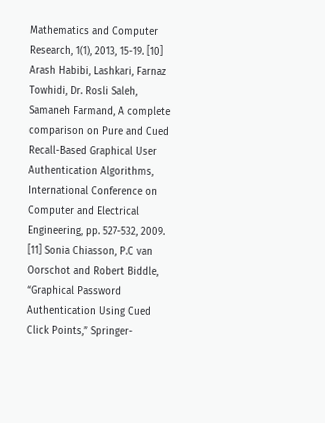Mathematics and Computer Research, 1(1), 2013, 15-19. [10] Arash Habibi, Lashkari, Farnaz Towhidi, Dr. Rosli Saleh, Samaneh Farmand, A complete comparison on Pure and Cued Recall-Based Graphical User Authentication Algorithms, International Conference on Computer and Electrical Engineering, pp. 527-532, 2009. [11] Sonia Chiasson, P.C van Oorschot and Robert Biddle, “Graphical Password Authentication Using Cued Click Points,” Springer-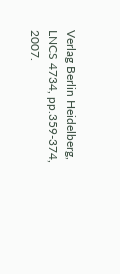Verlag Berlin Heidelberg, LNCS 4734, pp.359-374, 2007.